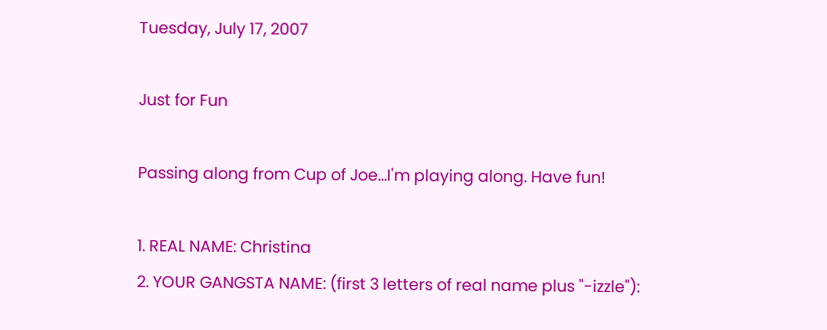Tuesday, July 17, 2007

Just for Fun

Passing along from Cup of Joe...I'm playing along. Have fun!

1. REAL NAME: Christina
2. YOUR GANGSTA NAME: (first 3 letters of real name plus "-izzle"):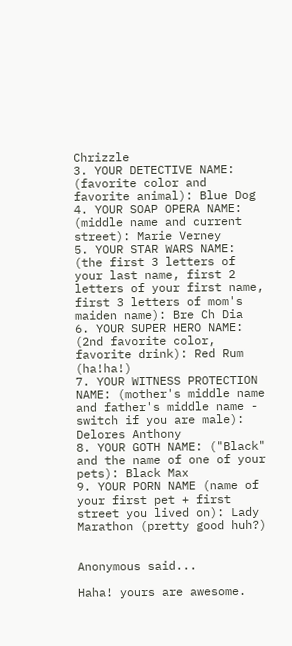Chrizzle
3. YOUR DETECTIVE NAME: (favorite color and favorite animal): Blue Dog
4. YOUR SOAP OPERA NAME: (middle name and current street): Marie Verney
5. YOUR STAR WARS NAME: (the first 3 letters of your last name, first 2 letters of your first name, first 3 letters of mom's maiden name): Bre Ch Dia
6. YOUR SUPER HERO NAME: (2nd favorite color, favorite drink): Red Rum (ha!ha!)
7. YOUR WITNESS PROTECTION NAME: (mother's middle name and father's middle name - switch if you are male): Delores Anthony
8. YOUR GOTH NAME: ("Black" and the name of one of your pets): Black Max
9. YOUR PORN NAME (name of your first pet + first street you lived on): Lady Marathon (pretty good huh?)


Anonymous said...

Haha! yours are awesome.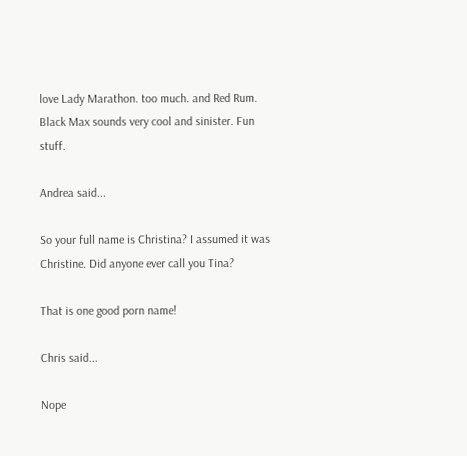love Lady Marathon. too much. and Red Rum. Black Max sounds very cool and sinister. Fun stuff.

Andrea said...

So your full name is Christina? I assumed it was Christine. Did anyone ever call you Tina?

That is one good porn name!

Chris said...

Nope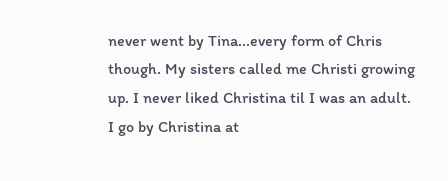never went by Tina...every form of Chris though. My sisters called me Christi growing up. I never liked Christina til I was an adult. I go by Christina at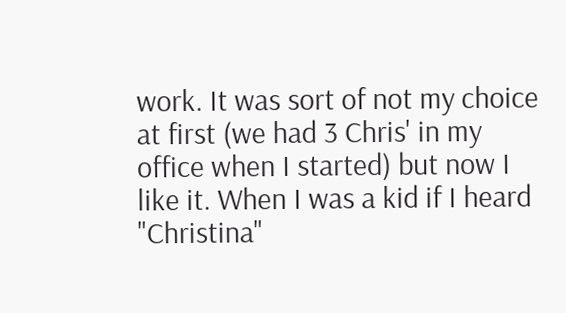work. It was sort of not my choice at first (we had 3 Chris' in my office when I started) but now I like it. When I was a kid if I heard "Christina"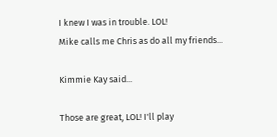I knew I was in trouble. LOL!
Mike calls me Chris as do all my friends...

Kimmie Kay said...

Those are great, LOL! I'll play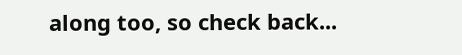along too, so check back...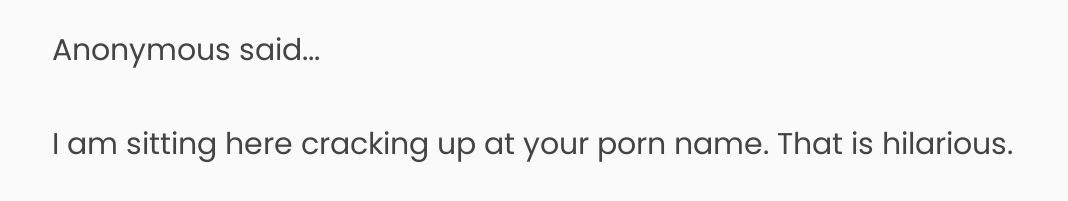Anonymous said...

I am sitting here cracking up at your porn name. That is hilarious.